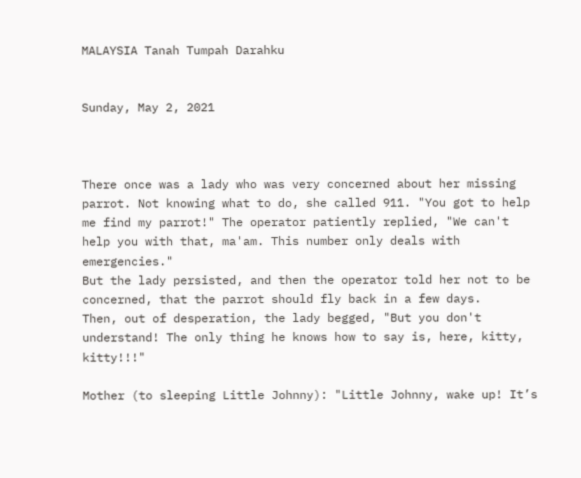MALAYSIA Tanah Tumpah Darahku


Sunday, May 2, 2021



There once was a lady who was very concerned about her missing parrot. Not knowing what to do, she called 911. "You got to help me find my parrot!" The operator patiently replied, "We can't help you with that, ma'am. This number only deals with emergencies."
But the lady persisted, and then the operator told her not to be concerned, that the parrot should fly back in a few days.
Then, out of desperation, the lady begged, "But you don't understand! The only thing he knows how to say is, here, kitty, kitty!!!"

Mother (to sleeping Little Johnny): "Little Johnny, wake up! It’s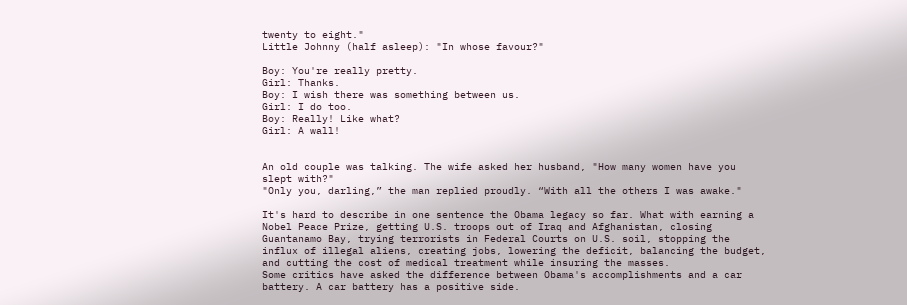twenty to eight."
Little Johnny (half asleep): "In whose favour?"

Boy: You're really pretty.
Girl: Thanks.
Boy: I wish there was something between us.
Girl: I do too.
Boy: Really! Like what?
Girl: A wall!


An old couple was talking. The wife asked her husband, "How many women have you slept with?"
"Only you, darling,” the man replied proudly. “With all the others I was awake."

It's hard to describe in one sentence the Obama legacy so far. What with earning a Nobel Peace Prize, getting U.S. troops out of Iraq and Afghanistan, closing Guantanamo Bay, trying terrorists in Federal Courts on U.S. soil, stopping the influx of illegal aliens, creating jobs, lowering the deficit, balancing the budget, and cutting the cost of medical treatment while insuring the masses.
Some critics have asked the difference between Obama's accomplishments and a car battery. A car battery has a positive side.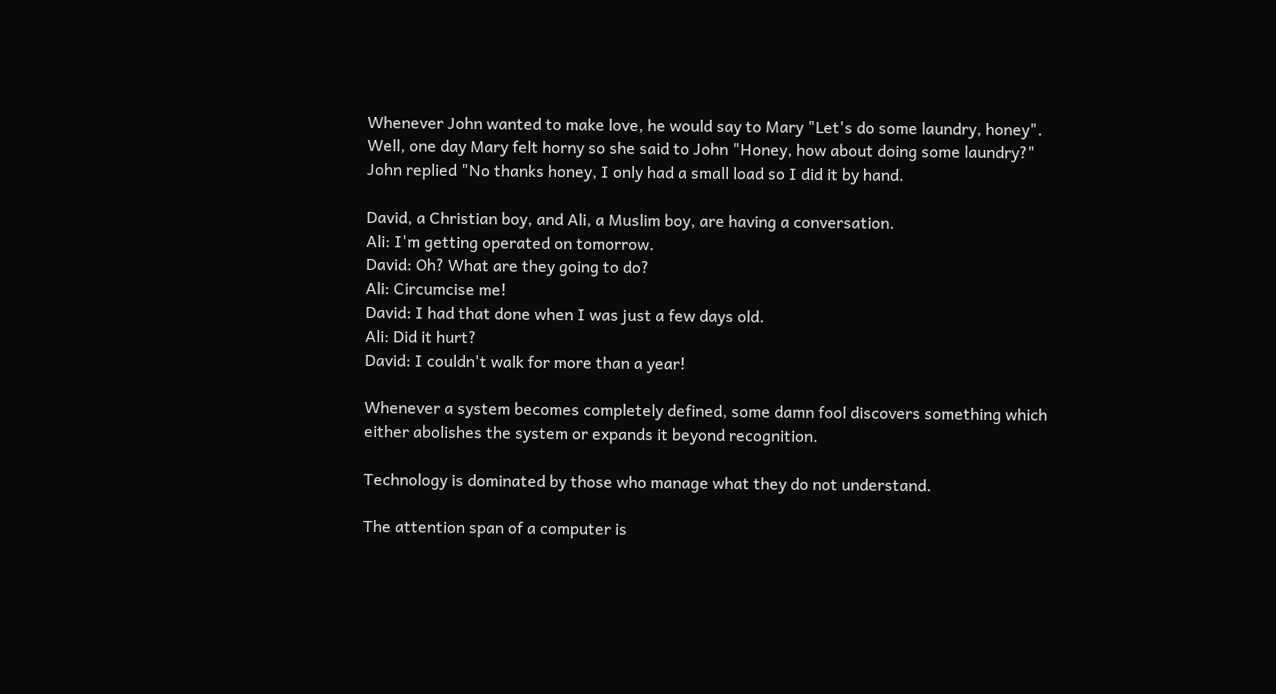Whenever John wanted to make love, he would say to Mary "Let's do some laundry, honey".
Well, one day Mary felt horny so she said to John "Honey, how about doing some laundry?"
John replied "No thanks honey, I only had a small load so I did it by hand.

David, a Christian boy, and Ali, a Muslim boy, are having a conversation.
Ali: I'm getting operated on tomorrow.
David: Oh? What are they going to do?
Ali: Circumcise me!
David: I had that done when I was just a few days old.
Ali: Did it hurt?
David: I couldn't walk for more than a year!

Whenever a system becomes completely defined, some damn fool discovers something which either abolishes the system or expands it beyond recognition.

Technology is dominated by those who manage what they do not understand.

The attention span of a computer is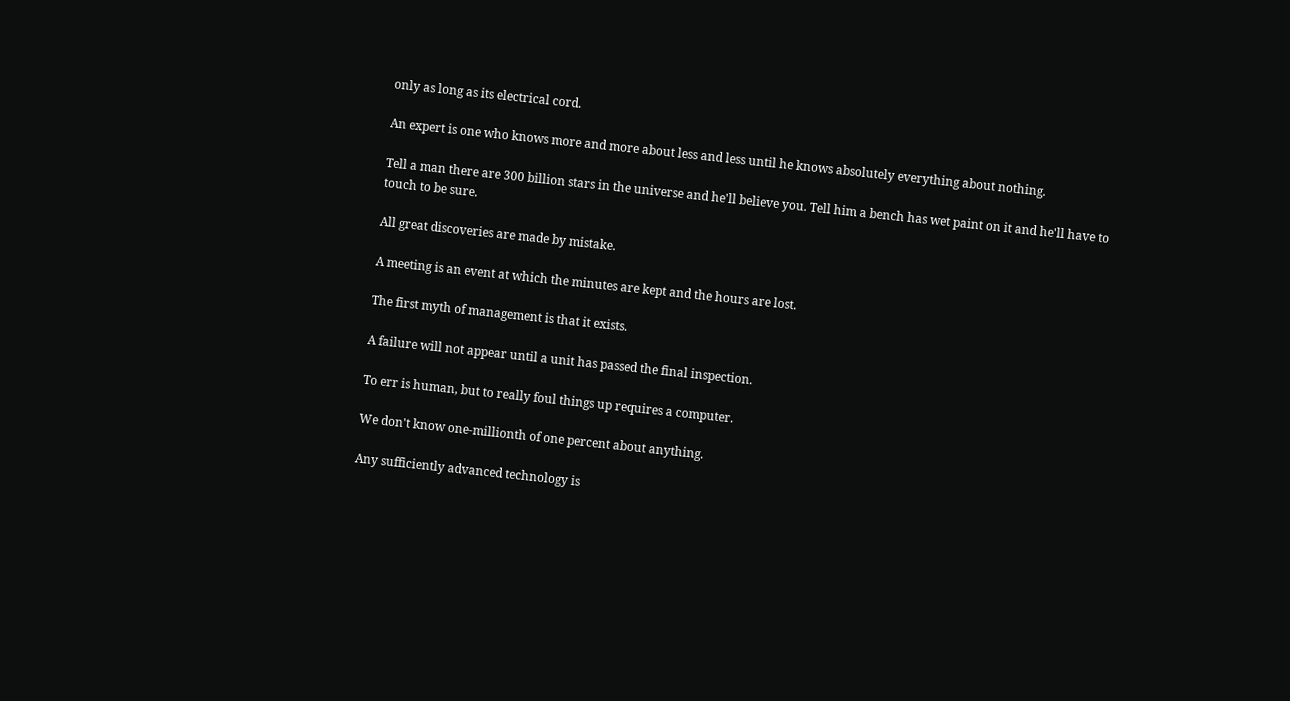only as long as its electrical cord.

An expert is one who knows more and more about less and less until he knows absolutely everything about nothing.

Tell a man there are 300 billion stars in the universe and he'll believe you. Tell him a bench has wet paint on it and he'll have to touch to be sure.

All great discoveries are made by mistake.

A meeting is an event at which the minutes are kept and the hours are lost.

The first myth of management is that it exists.

A failure will not appear until a unit has passed the final inspection.

To err is human, but to really foul things up requires a computer.

We don't know one-millionth of one percent about anything.

Any sufficiently advanced technology is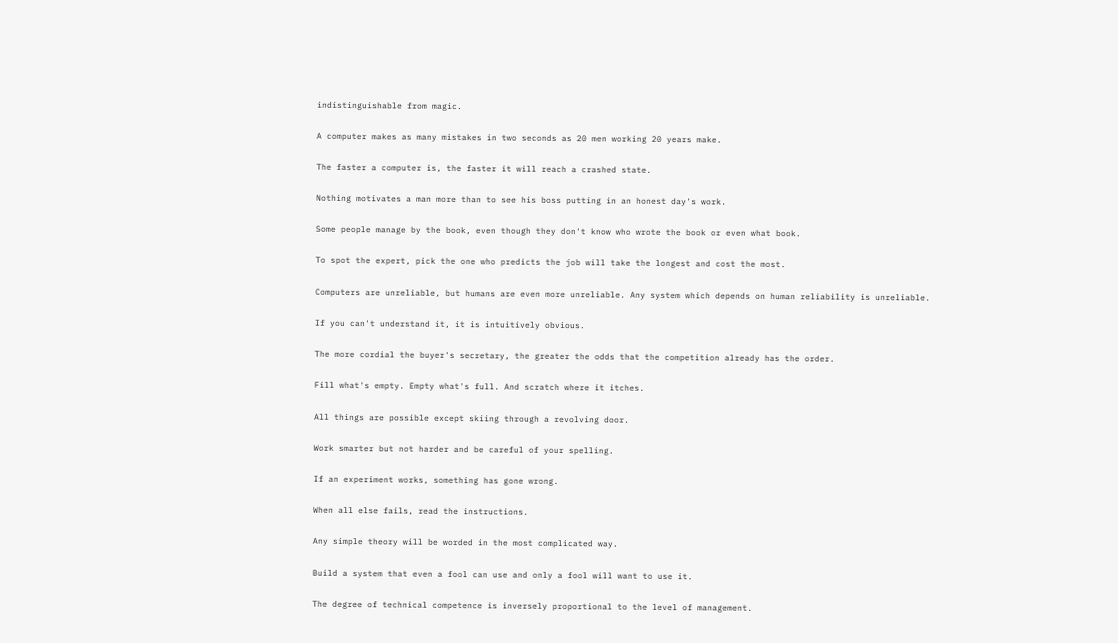indistinguishable from magic.

A computer makes as many mistakes in two seconds as 20 men working 20 years make.

The faster a computer is, the faster it will reach a crashed state.

Nothing motivates a man more than to see his boss putting in an honest day's work.

Some people manage by the book, even though they don't know who wrote the book or even what book.

To spot the expert, pick the one who predicts the job will take the longest and cost the most.

Computers are unreliable, but humans are even more unreliable. Any system which depends on human reliability is unreliable.

If you can't understand it, it is intuitively obvious.

The more cordial the buyer's secretary, the greater the odds that the competition already has the order.

Fill what's empty. Empty what's full. And scratch where it itches.

All things are possible except skiing through a revolving door.

Work smarter but not harder and be careful of your spelling.

If an experiment works, something has gone wrong.

When all else fails, read the instructions.

Any simple theory will be worded in the most complicated way.

Build a system that even a fool can use and only a fool will want to use it.

The degree of technical competence is inversely proportional to the level of management.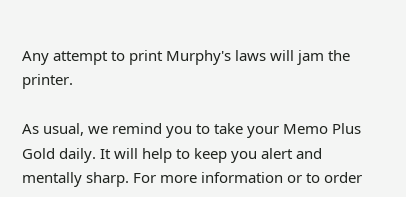Any attempt to print Murphy's laws will jam the printer.

As usual, we remind you to take your Memo Plus Gold daily. It will help to keep you alert and mentally sharp. For more information or to order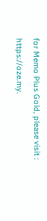for Memo Plus Gold, please visit : https://oze.my.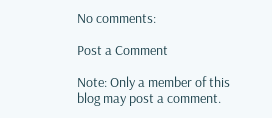No comments:

Post a Comment

Note: Only a member of this blog may post a comment.